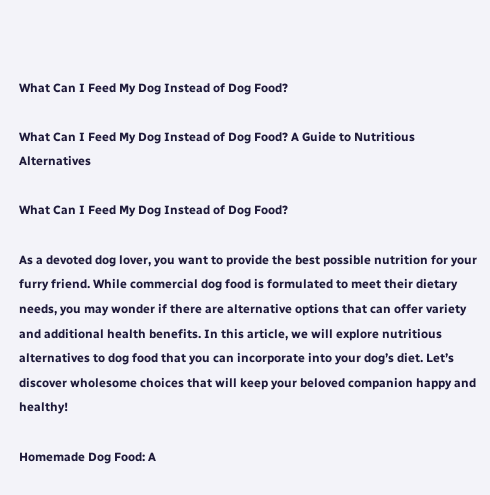What Can I Feed My Dog Instead of Dog Food?

What Can I Feed My Dog Instead of Dog Food? A Guide to Nutritious Alternatives

What Can I Feed My Dog Instead of Dog Food?

As a devoted dog lover, you want to provide the best possible nutrition for your furry friend. While commercial dog food is formulated to meet their dietary needs, you may wonder if there are alternative options that can offer variety and additional health benefits. In this article, we will explore nutritious alternatives to dog food that you can incorporate into your dog’s diet. Let’s discover wholesome choices that will keep your beloved companion happy and healthy!

Homemade Dog Food: A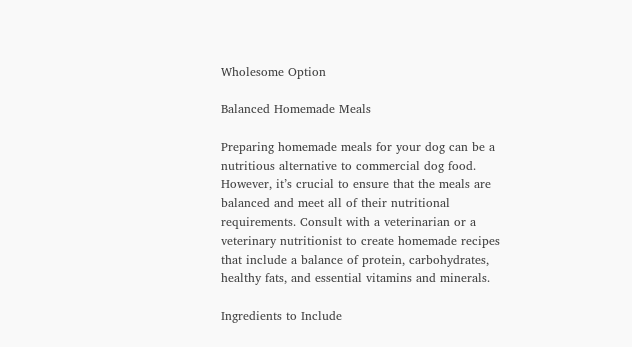Wholesome Option

Balanced Homemade Meals

Preparing homemade meals for your dog can be a nutritious alternative to commercial dog food. However, it’s crucial to ensure that the meals are balanced and meet all of their nutritional requirements. Consult with a veterinarian or a veterinary nutritionist to create homemade recipes that include a balance of protein, carbohydrates, healthy fats, and essential vitamins and minerals.

Ingredients to Include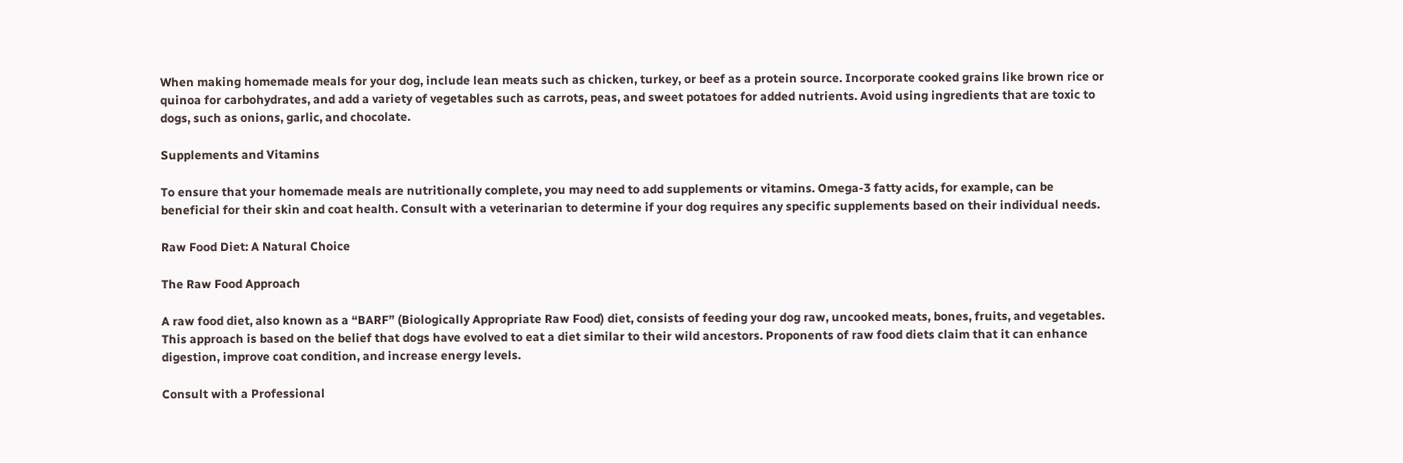When making homemade meals for your dog, include lean meats such as chicken, turkey, or beef as a protein source. Incorporate cooked grains like brown rice or quinoa for carbohydrates, and add a variety of vegetables such as carrots, peas, and sweet potatoes for added nutrients. Avoid using ingredients that are toxic to dogs, such as onions, garlic, and chocolate.

Supplements and Vitamins

To ensure that your homemade meals are nutritionally complete, you may need to add supplements or vitamins. Omega-3 fatty acids, for example, can be beneficial for their skin and coat health. Consult with a veterinarian to determine if your dog requires any specific supplements based on their individual needs.

Raw Food Diet: A Natural Choice

The Raw Food Approach

A raw food diet, also known as a “BARF” (Biologically Appropriate Raw Food) diet, consists of feeding your dog raw, uncooked meats, bones, fruits, and vegetables. This approach is based on the belief that dogs have evolved to eat a diet similar to their wild ancestors. Proponents of raw food diets claim that it can enhance digestion, improve coat condition, and increase energy levels.

Consult with a Professional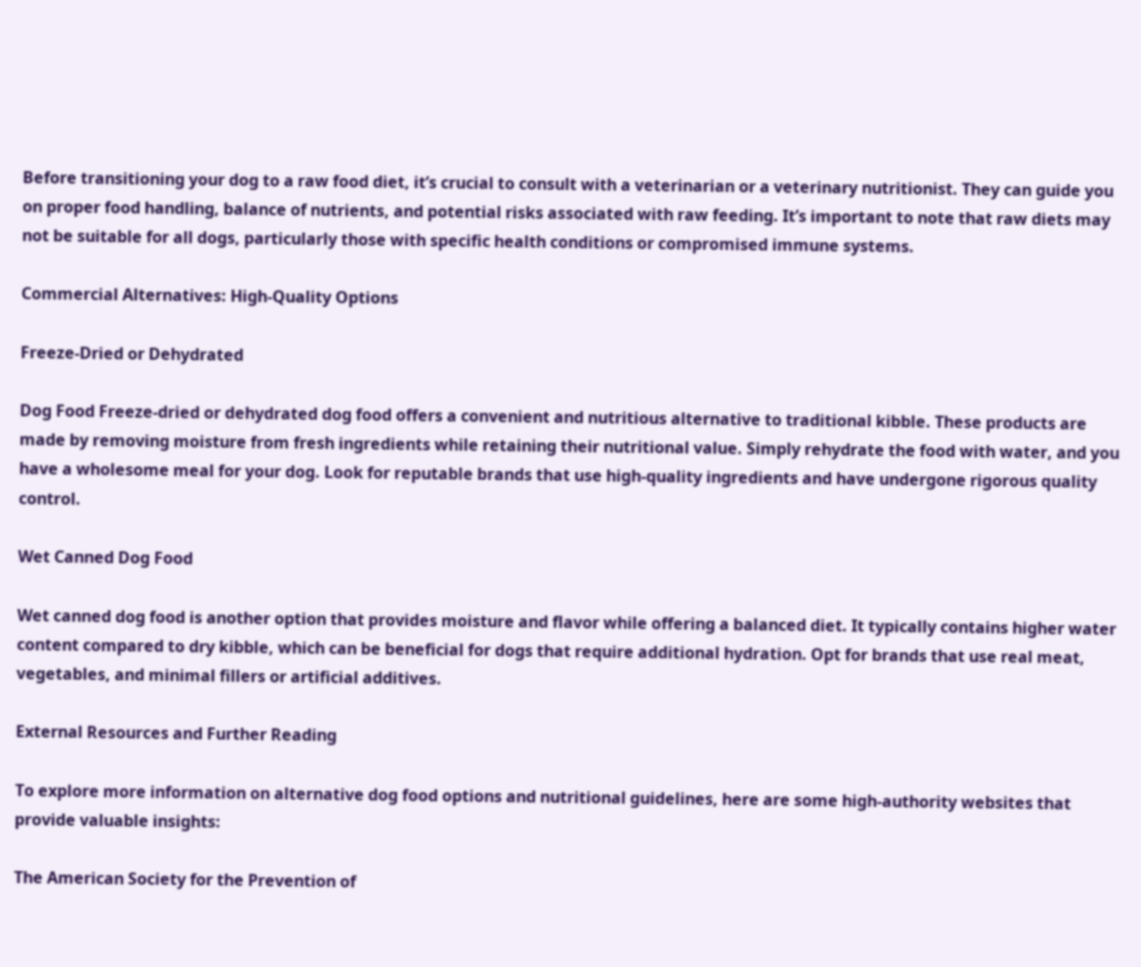Before transitioning your dog to a raw food diet, it’s crucial to consult with a veterinarian or a veterinary nutritionist. They can guide you on proper food handling, balance of nutrients, and potential risks associated with raw feeding. It’s important to note that raw diets may not be suitable for all dogs, particularly those with specific health conditions or compromised immune systems.

Commercial Alternatives: High-Quality Options

Freeze-Dried or Dehydrated

Dog Food Freeze-dried or dehydrated dog food offers a convenient and nutritious alternative to traditional kibble. These products are made by removing moisture from fresh ingredients while retaining their nutritional value. Simply rehydrate the food with water, and you have a wholesome meal for your dog. Look for reputable brands that use high-quality ingredients and have undergone rigorous quality control.

Wet Canned Dog Food

Wet canned dog food is another option that provides moisture and flavor while offering a balanced diet. It typically contains higher water content compared to dry kibble, which can be beneficial for dogs that require additional hydration. Opt for brands that use real meat, vegetables, and minimal fillers or artificial additives.

External Resources and Further Reading

To explore more information on alternative dog food options and nutritional guidelines, here are some high-authority websites that provide valuable insights:

The American Society for the Prevention of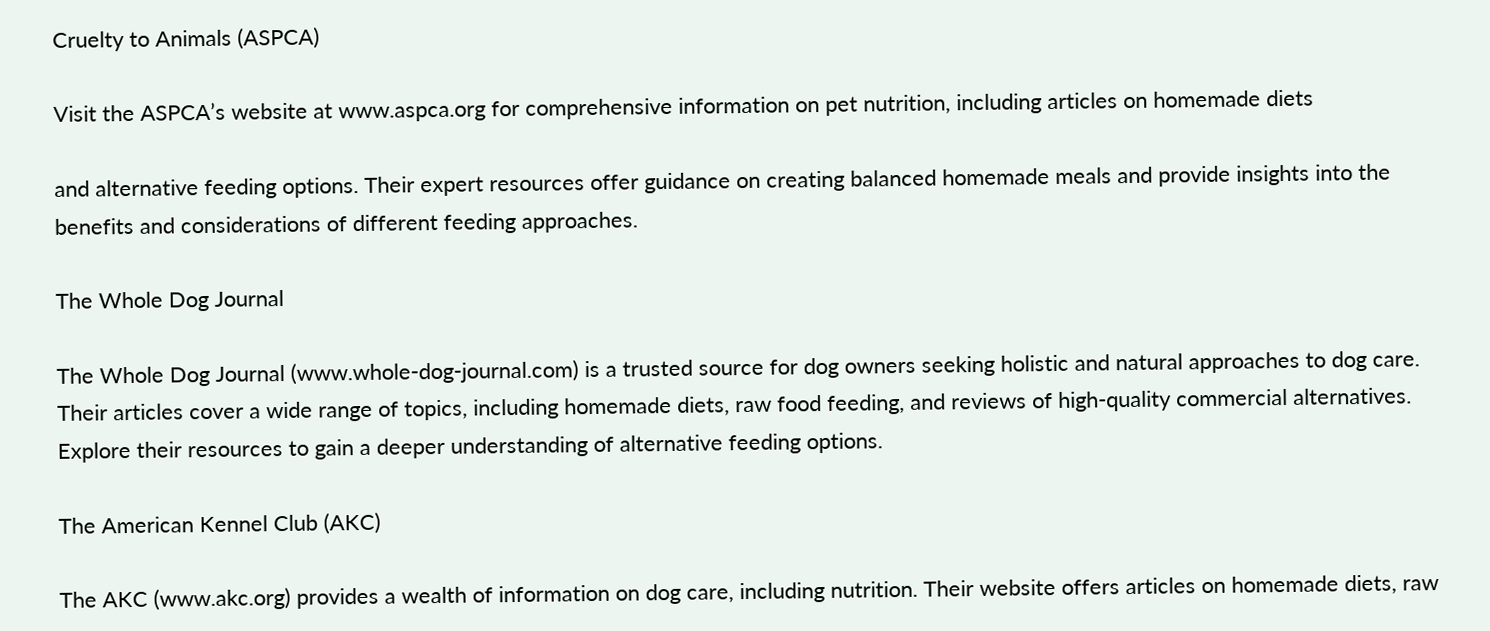Cruelty to Animals (ASPCA)

Visit the ASPCA’s website at www.aspca.org for comprehensive information on pet nutrition, including articles on homemade diets

and alternative feeding options. Their expert resources offer guidance on creating balanced homemade meals and provide insights into the benefits and considerations of different feeding approaches.

The Whole Dog Journal

The Whole Dog Journal (www.whole-dog-journal.com) is a trusted source for dog owners seeking holistic and natural approaches to dog care. Their articles cover a wide range of topics, including homemade diets, raw food feeding, and reviews of high-quality commercial alternatives. Explore their resources to gain a deeper understanding of alternative feeding options.

The American Kennel Club (AKC)

The AKC (www.akc.org) provides a wealth of information on dog care, including nutrition. Their website offers articles on homemade diets, raw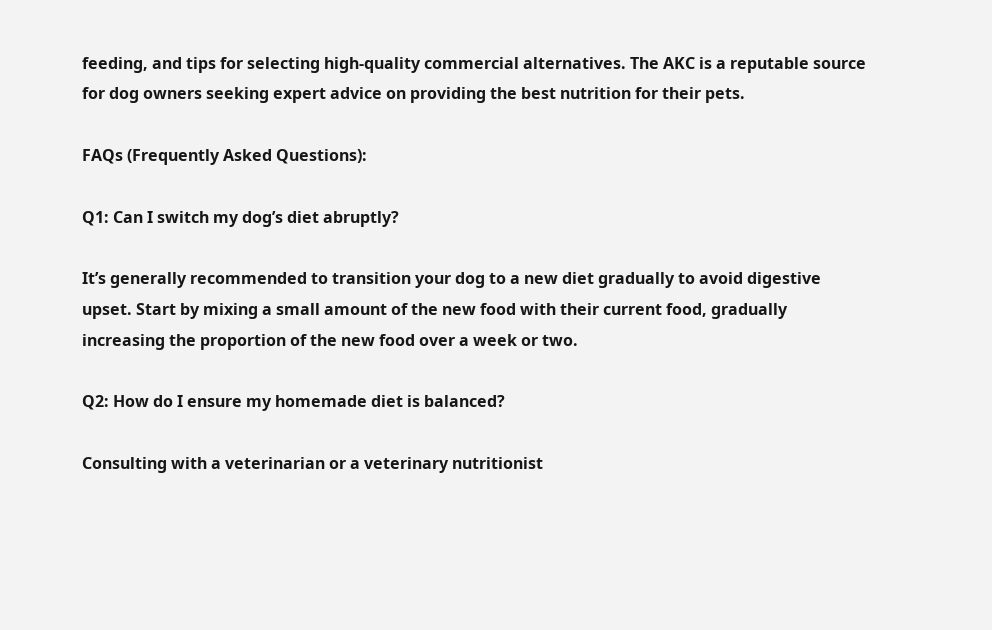feeding, and tips for selecting high-quality commercial alternatives. The AKC is a reputable source for dog owners seeking expert advice on providing the best nutrition for their pets.

FAQs (Frequently Asked Questions):

Q1: Can I switch my dog’s diet abruptly?

It’s generally recommended to transition your dog to a new diet gradually to avoid digestive upset. Start by mixing a small amount of the new food with their current food, gradually increasing the proportion of the new food over a week or two.

Q2: How do I ensure my homemade diet is balanced?

Consulting with a veterinarian or a veterinary nutritionist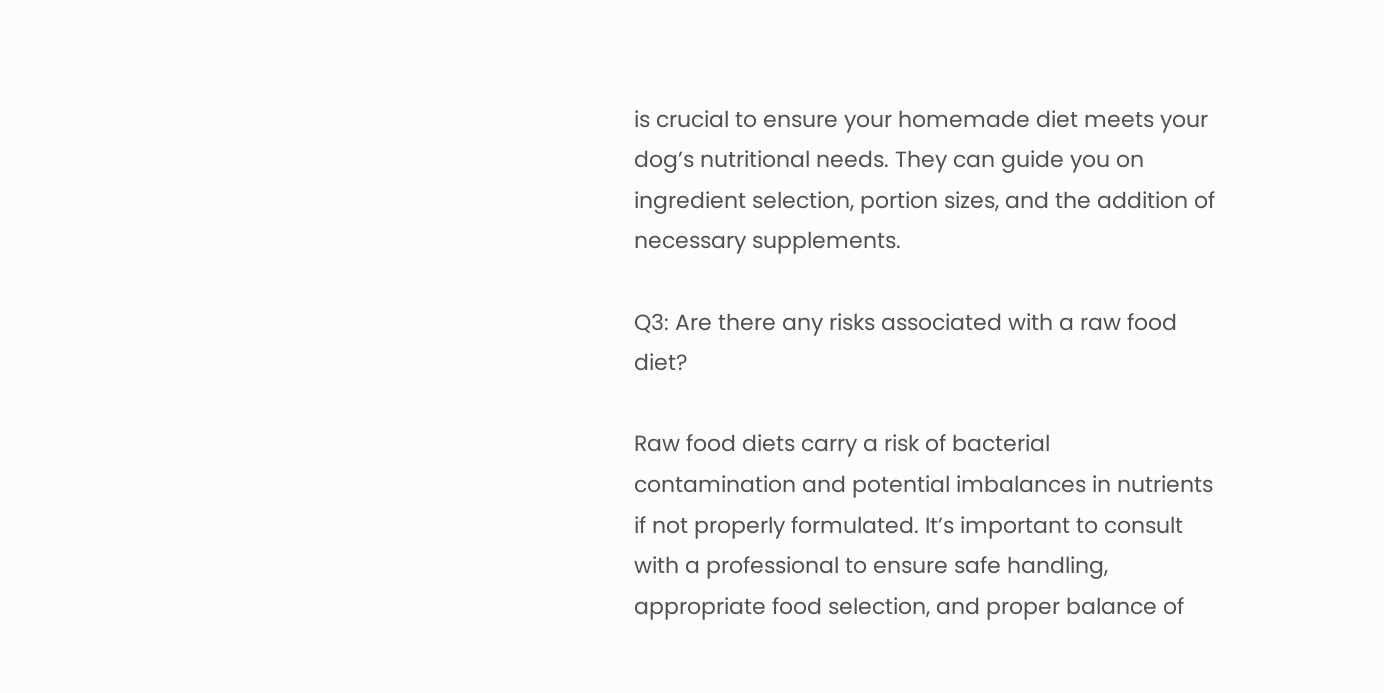is crucial to ensure your homemade diet meets your dog’s nutritional needs. They can guide you on ingredient selection, portion sizes, and the addition of necessary supplements.

Q3: Are there any risks associated with a raw food diet?

Raw food diets carry a risk of bacterial contamination and potential imbalances in nutrients if not properly formulated. It’s important to consult with a professional to ensure safe handling, appropriate food selection, and proper balance of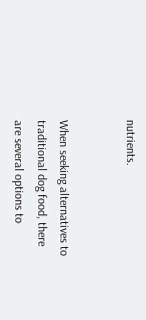nutrients.


When seeking alternatives to traditional dog food, there are several options to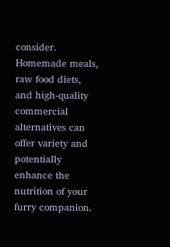consider. Homemade meals, raw food diets, and high-quality commercial alternatives can offer variety and potentially enhance the nutrition of your furry companion.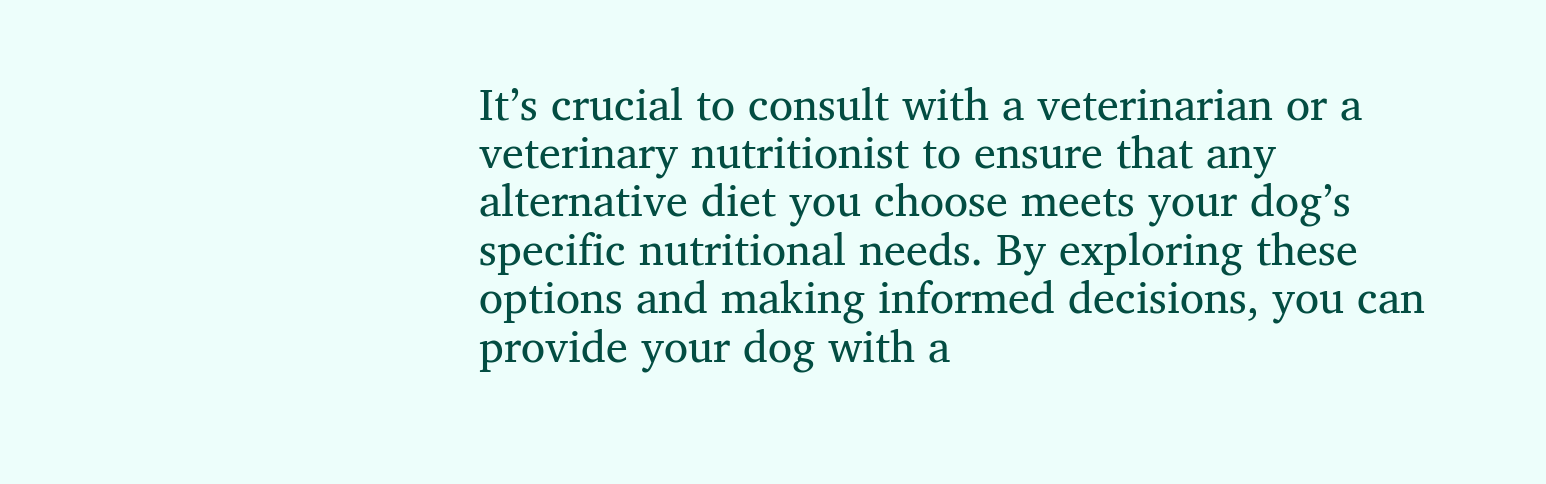It’s crucial to consult with a veterinarian or a veterinary nutritionist to ensure that any alternative diet you choose meets your dog’s specific nutritional needs. By exploring these options and making informed decisions, you can provide your dog with a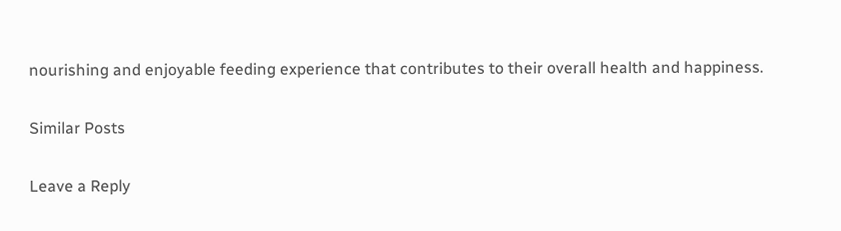nourishing and enjoyable feeding experience that contributes to their overall health and happiness.

Similar Posts

Leave a Reply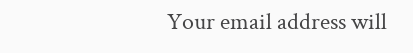Your email address will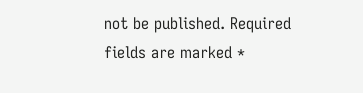not be published. Required fields are marked *